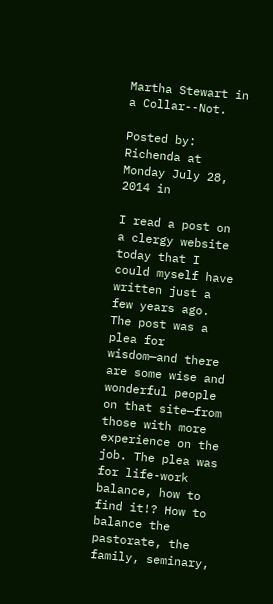Martha Stewart in a Collar--Not.

Posted by: Richenda at Monday July 28, 2014 in

I read a post on a clergy website today that I could myself have written just a few years ago. The post was a plea for wisdom—and there are some wise and wonderful people on that site—from those with more experience on the job. The plea was for life-work balance, how to find it!? How to balance the pastorate, the family, seminary,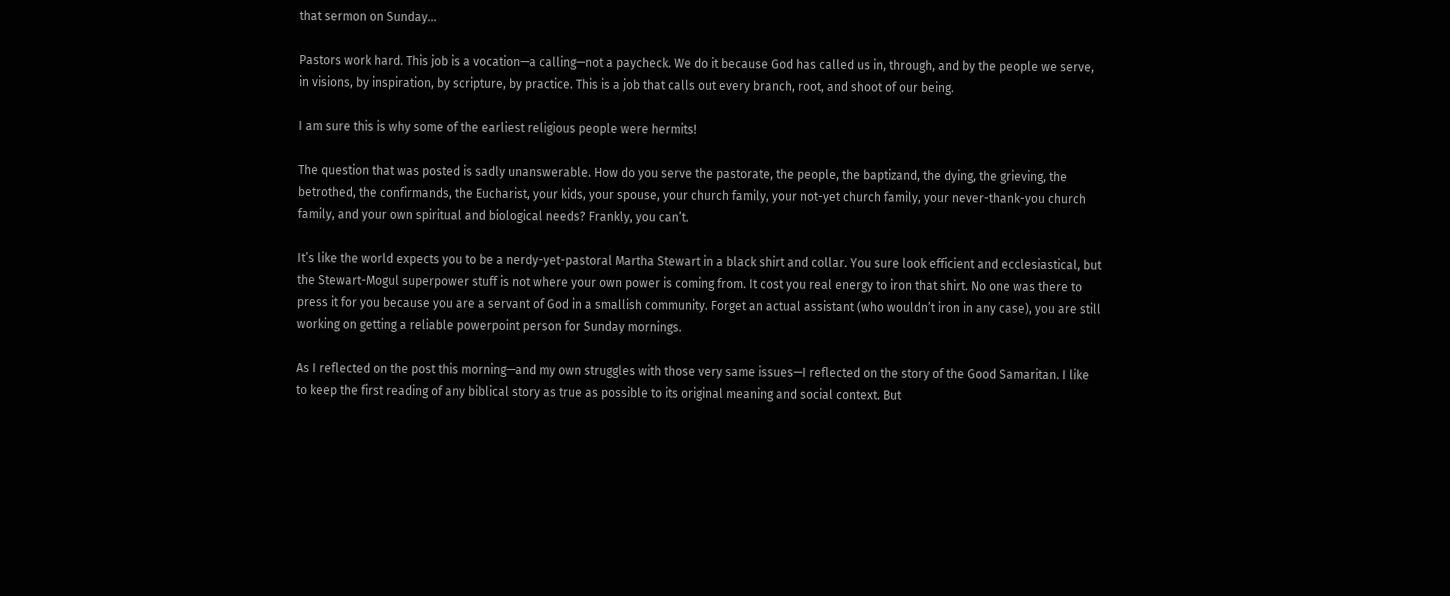that sermon on Sunday…

Pastors work hard. This job is a vocation—a calling—not a paycheck. We do it because God has called us in, through, and by the people we serve, in visions, by inspiration, by scripture, by practice. This is a job that calls out every branch, root, and shoot of our being.

I am sure this is why some of the earliest religious people were hermits!

The question that was posted is sadly unanswerable. How do you serve the pastorate, the people, the baptizand, the dying, the grieving, the betrothed, the confirmands, the Eucharist, your kids, your spouse, your church family, your not-yet church family, your never-thank-you church family, and your own spiritual and biological needs? Frankly, you can’t.

It’s like the world expects you to be a nerdy-yet-pastoral Martha Stewart in a black shirt and collar. You sure look efficient and ecclesiastical, but the Stewart-Mogul superpower stuff is not where your own power is coming from. It cost you real energy to iron that shirt. No one was there to press it for you because you are a servant of God in a smallish community. Forget an actual assistant (who wouldn’t iron in any case), you are still working on getting a reliable powerpoint person for Sunday mornings.

As I reflected on the post this morning—and my own struggles with those very same issues—I reflected on the story of the Good Samaritan. I like to keep the first reading of any biblical story as true as possible to its original meaning and social context. But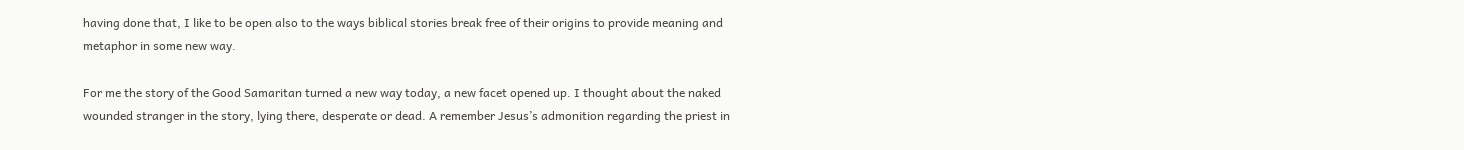having done that, I like to be open also to the ways biblical stories break free of their origins to provide meaning and metaphor in some new way.

For me the story of the Good Samaritan turned a new way today, a new facet opened up. I thought about the naked wounded stranger in the story, lying there, desperate or dead. A remember Jesus’s admonition regarding the priest in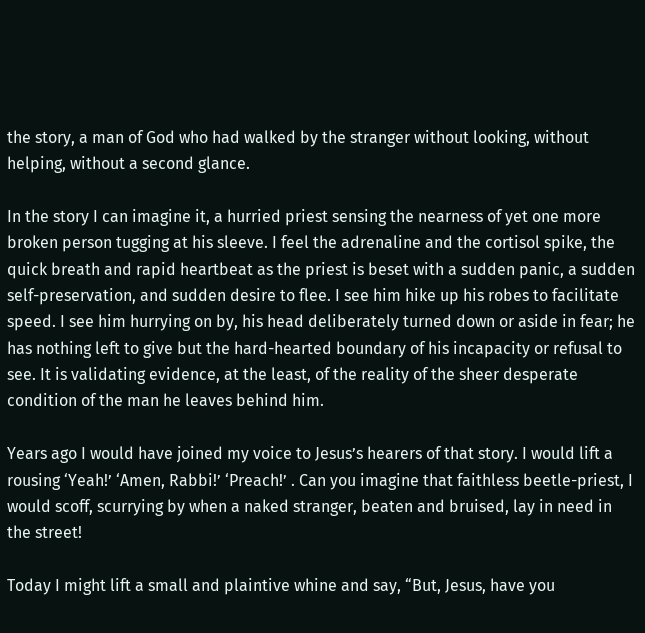the story, a man of God who had walked by the stranger without looking, without helping, without a second glance.

In the story I can imagine it, a hurried priest sensing the nearness of yet one more broken person tugging at his sleeve. I feel the adrenaline and the cortisol spike, the quick breath and rapid heartbeat as the priest is beset with a sudden panic, a sudden self-preservation, and sudden desire to flee. I see him hike up his robes to facilitate speed. I see him hurrying on by, his head deliberately turned down or aside in fear; he has nothing left to give but the hard-hearted boundary of his incapacity or refusal to see. It is validating evidence, at the least, of the reality of the sheer desperate condition of the man he leaves behind him.

Years ago I would have joined my voice to Jesus’s hearers of that story. I would lift a rousing ‘Yeah!’ ‘Amen, Rabbi!’ ‘Preach!’ . Can you imagine that faithless beetle-priest, I would scoff, scurrying by when a naked stranger, beaten and bruised, lay in need in the street!

Today I might lift a small and plaintive whine and say, “But, Jesus, have you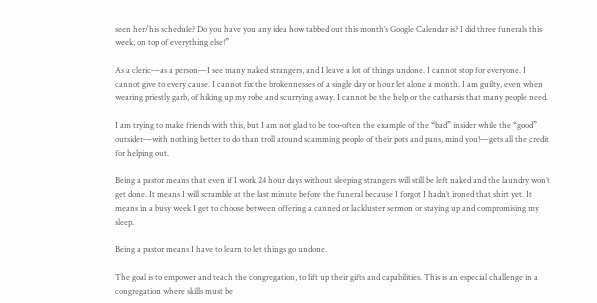seen her/his schedule? Do you have you any idea how tabbed out this month’s Google Calendar is? I did three funerals this week, on top of everything else!”

As a cleric—as a person—I see many naked strangers, and I leave a lot of things undone. I cannot stop for everyone. I cannot give to every cause. I cannot fix the brokennesses of a single day or hour let alone a month. I am guilty, even when wearing priestly garb, of hiking up my robe and scurrying away. I cannot be the help or the catharsis that many people need.

I am trying to make friends with this, but I am not glad to be too-often the example of the “bad” insider while the “good” outsider—with nothing better to do than troll around scamming people of their pots and pans, mind you!—gets all the credit for helping out.

Being a pastor means that even if I work 24 hour days without sleeping strangers will still be left naked and the laundry won’t get done. It means I will scramble at the last minute before the funeral because I forgot I hadn’t ironed that shirt yet. It means in a busy week I get to choose between offering a canned or lackluster sermon or staying up and compromising my sleep.

Being a pastor means I have to learn to let things go undone.

The goal is to empower and teach the congregation, to lift up their gifts and capabilities. This is an especial challenge in a congregation where skills must be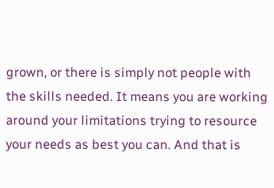grown, or there is simply not people with the skills needed. It means you are working around your limitations trying to resource your needs as best you can. And that is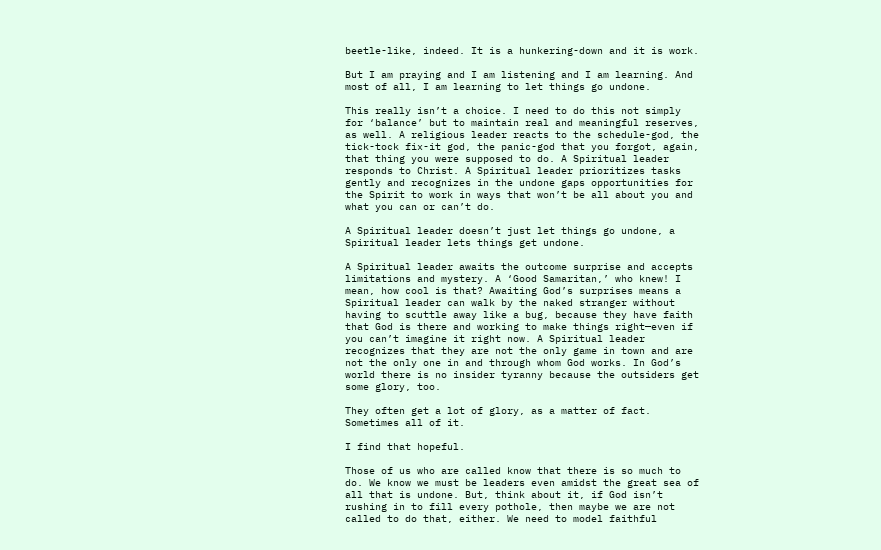beetle-like, indeed. It is a hunkering-down and it is work.

But I am praying and I am listening and I am learning. And most of all, I am learning to let things go undone.

This really isn’t a choice. I need to do this not simply for ‘balance’ but to maintain real and meaningful reserves, as well. A religious leader reacts to the schedule-god, the tick-tock fix-it god, the panic-god that you forgot, again, that thing you were supposed to do. A Spiritual leader responds to Christ. A Spiritual leader prioritizes tasks gently and recognizes in the undone gaps opportunities for the Spirit to work in ways that won’t be all about you and what you can or can’t do.

A Spiritual leader doesn’t just let things go undone, a Spiritual leader lets things get undone.

A Spiritual leader awaits the outcome surprise and accepts limitations and mystery. A ‘Good Samaritan,’ who knew! I mean, how cool is that? Awaiting God’s surprises means a Spiritual leader can walk by the naked stranger without having to scuttle away like a bug, because they have faith that God is there and working to make things right—even if you can’t imagine it right now. A Spiritual leader recognizes that they are not the only game in town and are not the only one in and through whom God works. In God’s world there is no insider tyranny because the outsiders get some glory, too.

They often get a lot of glory, as a matter of fact. Sometimes all of it.

I find that hopeful.

Those of us who are called know that there is so much to do. We know we must be leaders even amidst the great sea of all that is undone. But, think about it, if God isn’t rushing in to fill every pothole, then maybe we are not called to do that, either. We need to model faithful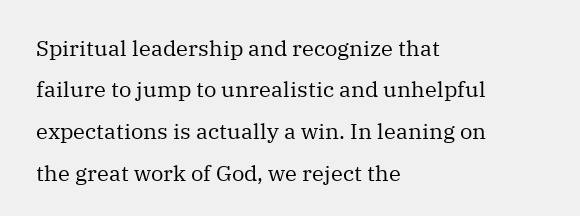Spiritual leadership and recognize that failure to jump to unrealistic and unhelpful expectations is actually a win. In leaning on the great work of God, we reject the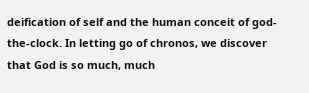deification of self and the human conceit of god-the-clock. In letting go of chronos, we discover that God is so much, much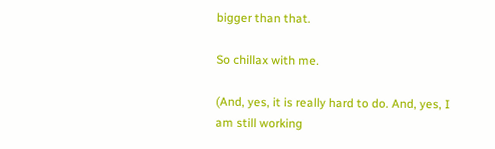bigger than that.

So chillax with me.

(And, yes, it is really hard to do. And, yes, I am still working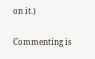on it.)

Commenting is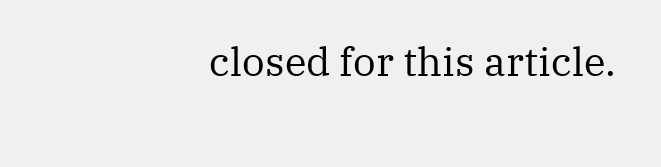closed for this article.